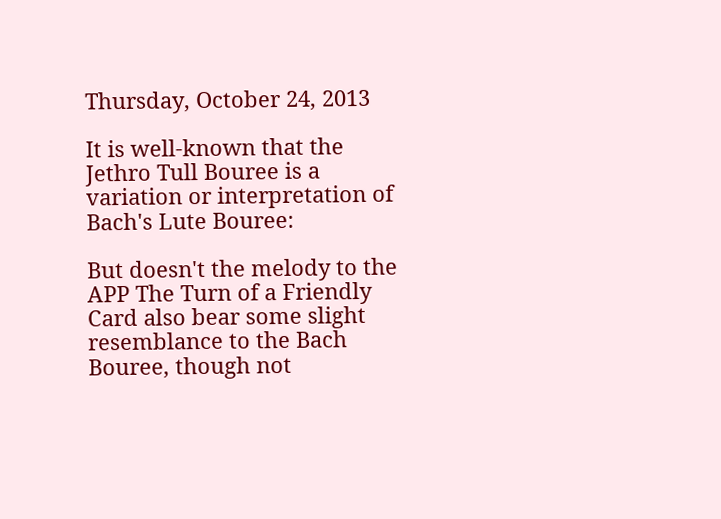Thursday, October 24, 2013

It is well-known that the Jethro Tull Bouree is a variation or interpretation of Bach's Lute Bouree:

But doesn't the melody to the APP The Turn of a Friendly Card also bear some slight resemblance to the Bach Bouree, though not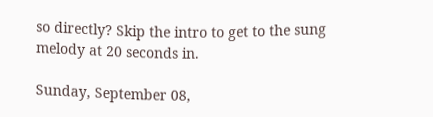so directly? Skip the intro to get to the sung melody at 20 seconds in.

Sunday, September 08,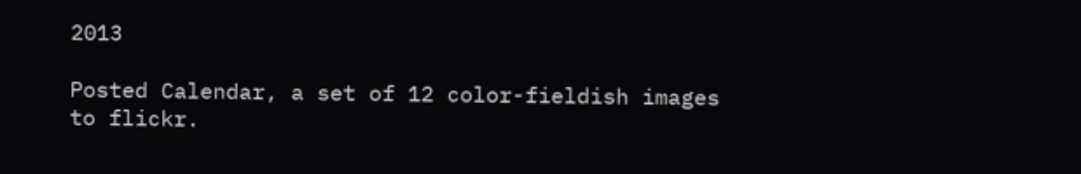2013

Posted Calendar, a set of 12 color-fieldish images to flickr.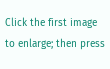Click the first image to enlarge; then press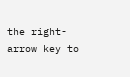the right-arrow key to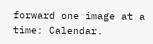forward one image at a time: Calendar.